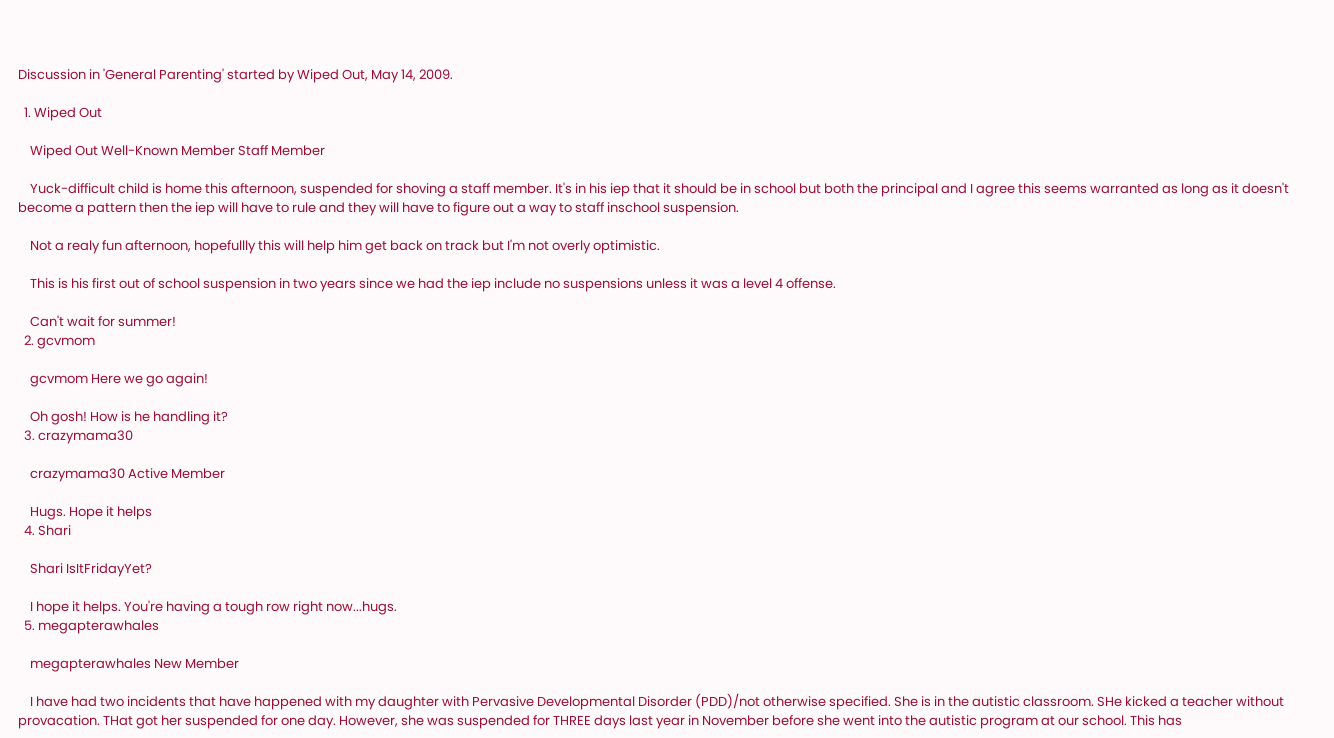Discussion in 'General Parenting' started by Wiped Out, May 14, 2009.

  1. Wiped Out

    Wiped Out Well-Known Member Staff Member

    Yuck-difficult child is home this afternoon, suspended for shoving a staff member. It's in his iep that it should be in school but both the principal and I agree this seems warranted as long as it doesn't become a pattern then the iep will have to rule and they will have to figure out a way to staff inschool suspension.

    Not a realy fun afternoon, hopefullly this will help him get back on track but I'm not overly optimistic.

    This is his first out of school suspension in two years since we had the iep include no suspensions unless it was a level 4 offense.

    Can't wait for summer!
  2. gcvmom

    gcvmom Here we go again!

    Oh gosh! How is he handling it?
  3. crazymama30

    crazymama30 Active Member

    Hugs. Hope it helps
  4. Shari

    Shari IsItFridayYet?

    I hope it helps. You're having a tough row right now...hugs.
  5. megapterawhales

    megapterawhales New Member

    I have had two incidents that have happened with my daughter with Pervasive Developmental Disorder (PDD)/not otherwise specified. She is in the autistic classroom. SHe kicked a teacher without provacation. THat got her suspended for one day. However, she was suspended for THREE days last year in November before she went into the autistic program at our school. This has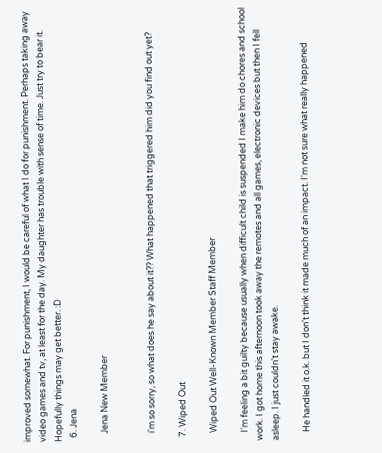improved somewhat. For punishment, I would be careful of what I do for punishment. Perhaps taking away video games and tv, at least for the day. My daughter has trouble with sense of time. Just try to bear it. Hopefully things may get better. :D
  6. Jena

    Jena New Member


    i'm so sorry, so what does he say about it?? What happened that triggered him did you find out yet?

  7. Wiped Out

    Wiped Out Well-Known Member Staff Member

    I'm feeling a bit guilty because usually when difficult child is suspended I make him do chores and school work. I got home this afternoon took away the remotes and all games, electronic devices but then I fell asleep. I just couldn't stay awake.

    He handled it o.k. but I don't think it made much of an impact. I'm not sure what really happened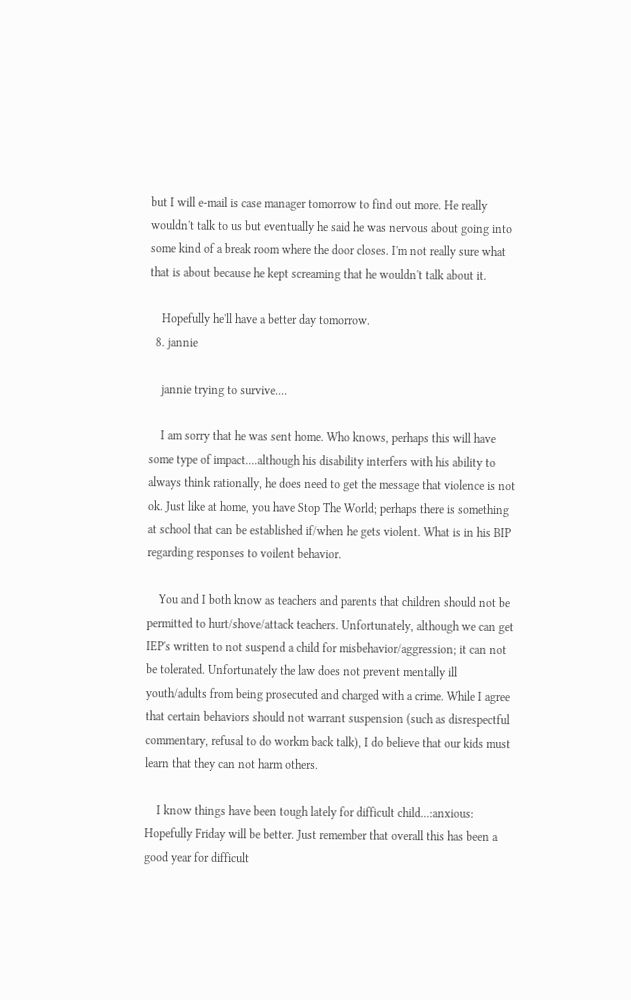but I will e-mail is case manager tomorrow to find out more. He really wouldn't talk to us but eventually he said he was nervous about going into some kind of a break room where the door closes. I'm not really sure what that is about because he kept screaming that he wouldn't talk about it.

    Hopefully he'll have a better day tomorrow.
  8. jannie

    jannie trying to survive....

    I am sorry that he was sent home. Who knows, perhaps this will have some type of impact....although his disability interfers with his ability to always think rationally, he does need to get the message that violence is not ok. Just like at home, you have Stop The World; perhaps there is something at school that can be established if/when he gets violent. What is in his BIP regarding responses to voilent behavior.

    You and I both know as teachers and parents that children should not be permitted to hurt/shove/attack teachers. Unfortunately, although we can get IEP's written to not suspend a child for misbehavior/aggression; it can not be tolerated. Unfortunately the law does not prevent mentally ill youth/adults from being prosecuted and charged with a crime. While I agree that certain behaviors should not warrant suspension (such as disrespectful commentary, refusal to do workm back talk), I do believe that our kids must learn that they can not harm others.

    I know things have been tough lately for difficult child...:anxious: Hopefully Friday will be better. Just remember that overall this has been a good year for difficult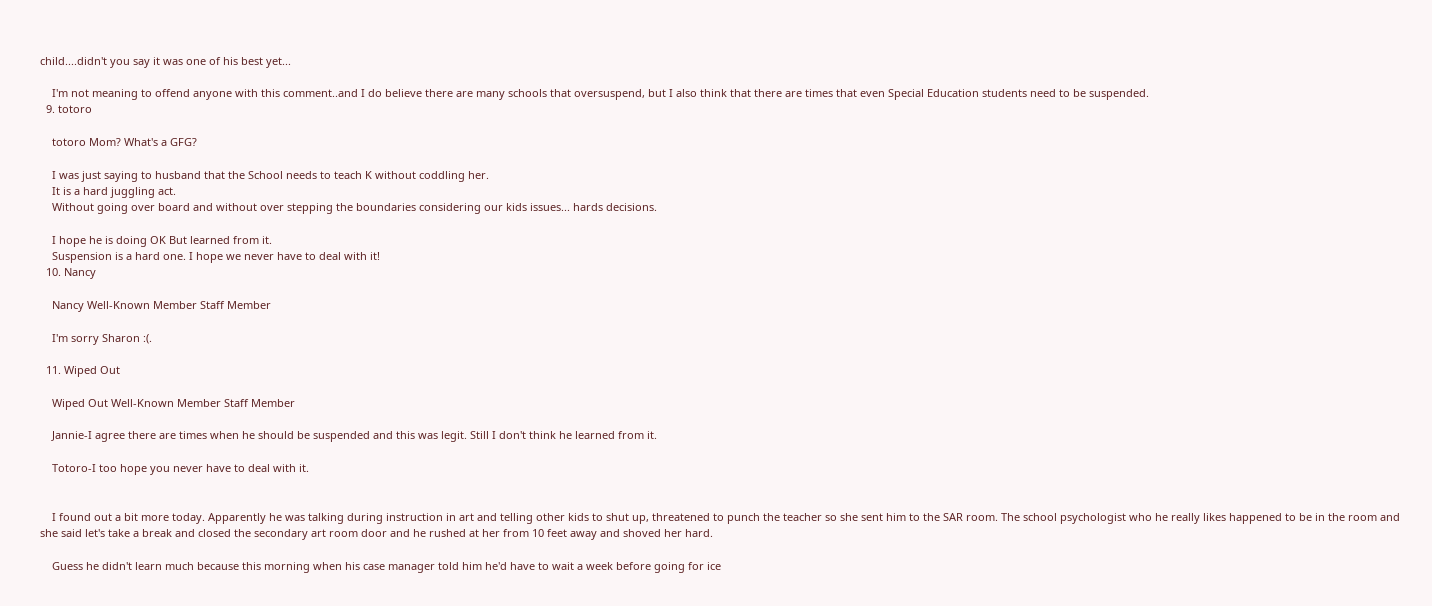child....didn't you say it was one of his best yet...

    I'm not meaning to offend anyone with this comment..and I do believe there are many schools that oversuspend, but I also think that there are times that even Special Education students need to be suspended.
  9. totoro

    totoro Mom? What's a GFG?

    I was just saying to husband that the School needs to teach K without coddling her.
    It is a hard juggling act.
    Without going over board and without over stepping the boundaries considering our kids issues... hards decisions.

    I hope he is doing OK But learned from it.
    Suspension is a hard one. I hope we never have to deal with it!
  10. Nancy

    Nancy Well-Known Member Staff Member

    I'm sorry Sharon :(.

  11. Wiped Out

    Wiped Out Well-Known Member Staff Member

    Jannie-I agree there are times when he should be suspended and this was legit. Still I don't think he learned from it.

    Totoro-I too hope you never have to deal with it.


    I found out a bit more today. Apparently he was talking during instruction in art and telling other kids to shut up, threatened to punch the teacher so she sent him to the SAR room. The school psychologist who he really likes happened to be in the room and she said let's take a break and closed the secondary art room door and he rushed at her from 10 feet away and shoved her hard.

    Guess he didn't learn much because this morning when his case manager told him he'd have to wait a week before going for ice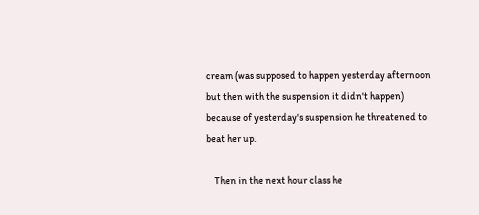cream (was supposed to happen yesterday afternoon but then with the suspension it didn't happen) because of yesterday's suspension he threatened to beat her up.

    Then in the next hour class he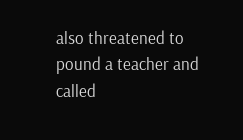also threatened to pound a teacher and called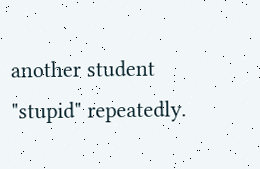another student "stupid" repeatedly.